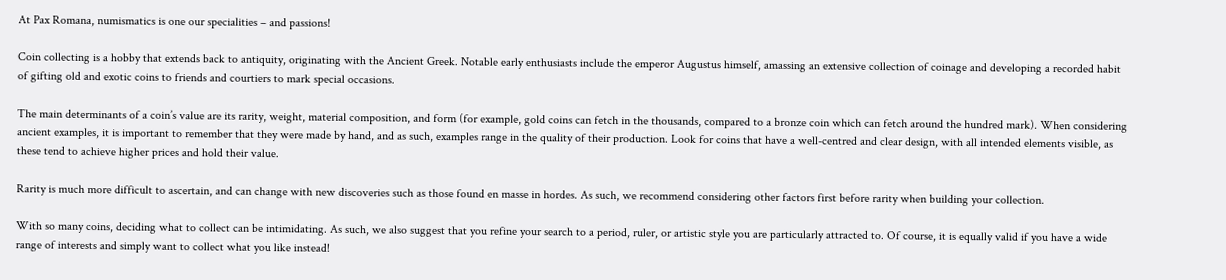At Pax Romana, numismatics is one our specialities – and passions!

Coin collecting is a hobby that extends back to antiquity, originating with the Ancient Greek. Notable early enthusiasts include the emperor Augustus himself, amassing an extensive collection of coinage and developing a recorded habit of gifting old and exotic coins to friends and courtiers to mark special occasions.

The main determinants of a coin’s value are its rarity, weight, material composition, and form (for example, gold coins can fetch in the thousands, compared to a bronze coin which can fetch around the hundred mark). When considering ancient examples, it is important to remember that they were made by hand, and as such, examples range in the quality of their production. Look for coins that have a well-centred and clear design, with all intended elements visible, as these tend to achieve higher prices and hold their value.

Rarity is much more difficult to ascertain, and can change with new discoveries such as those found en masse in hordes. As such, we recommend considering other factors first before rarity when building your collection.

With so many coins, deciding what to collect can be intimidating. As such, we also suggest that you refine your search to a period, ruler, or artistic style you are particularly attracted to. Of course, it is equally valid if you have a wide range of interests and simply want to collect what you like instead!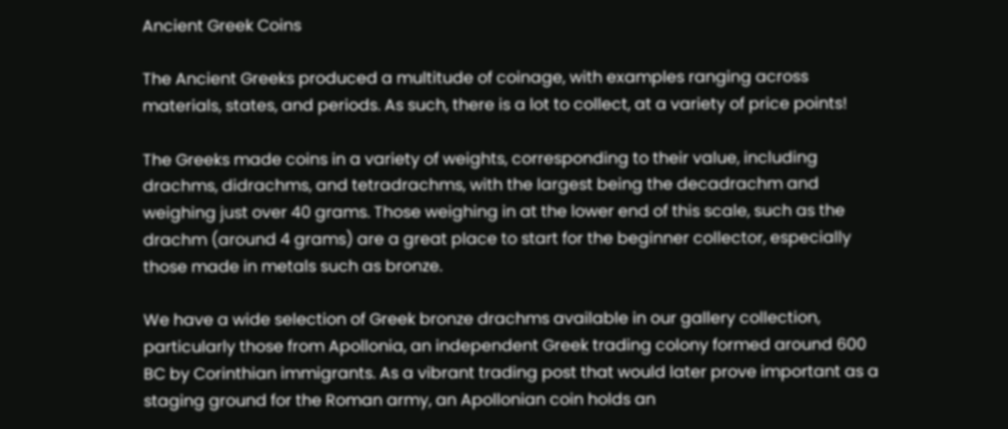Ancient Greek Coins

The Ancient Greeks produced a multitude of coinage, with examples ranging across materials, states, and periods. As such, there is a lot to collect, at a variety of price points!

The Greeks made coins in a variety of weights, corresponding to their value, including drachms, didrachms, and tetradrachms, with the largest being the decadrachm and weighing just over 40 grams. Those weighing in at the lower end of this scale, such as the drachm (around 4 grams) are a great place to start for the beginner collector, especially those made in metals such as bronze.

We have a wide selection of Greek bronze drachms available in our gallery collection, particularly those from Apollonia, an independent Greek trading colony formed around 600 BC by Corinthian immigrants. As a vibrant trading post that would later prove important as a staging ground for the Roman army, an Apollonian coin holds an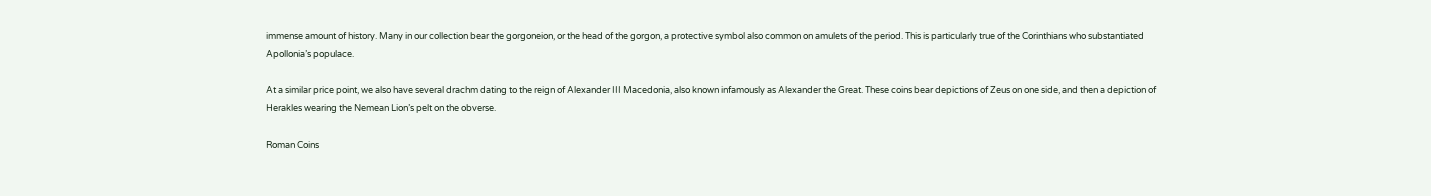immense amount of history. Many in our collection bear the gorgoneion, or the head of the gorgon, a protective symbol also common on amulets of the period. This is particularly true of the Corinthians who substantiated Apollonia’s populace.

At a similar price point, we also have several drachm dating to the reign of Alexander III Macedonia, also known infamously as Alexander the Great. These coins bear depictions of Zeus on one side, and then a depiction of Herakles wearing the Nemean Lion’s pelt on the obverse.

Roman Coins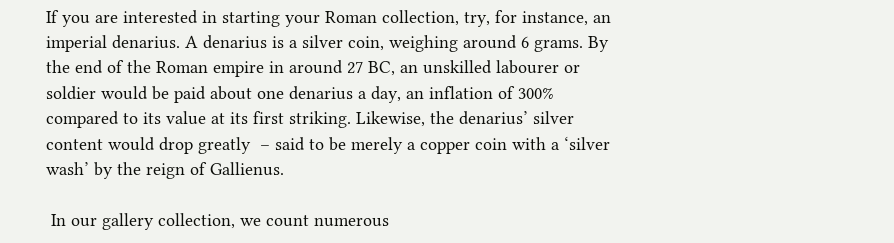If you are interested in starting your Roman collection, try, for instance, an imperial denarius. A denarius is a silver coin, weighing around 6 grams. By the end of the Roman empire in around 27 BC, an unskilled labourer or soldier would be paid about one denarius a day, an inflation of 300% compared to its value at its first striking. Likewise, the denarius’ silver content would drop greatly  – said to be merely a copper coin with a ‘silver wash’ by the reign of Gallienus.

 In our gallery collection, we count numerous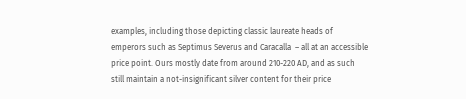examples, including those depicting classic laureate heads of emperors such as Septimus Severus and Caracalla  – all at an accessible price point. Ours mostly date from around 210-220 AD, and as such still maintain a not-insignificant silver content for their price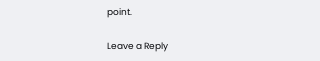point.

Leave a Reply